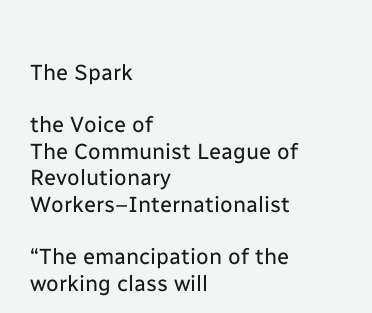The Spark

the Voice of
The Communist League of Revolutionary Workers–Internationalist

“The emancipation of the working class will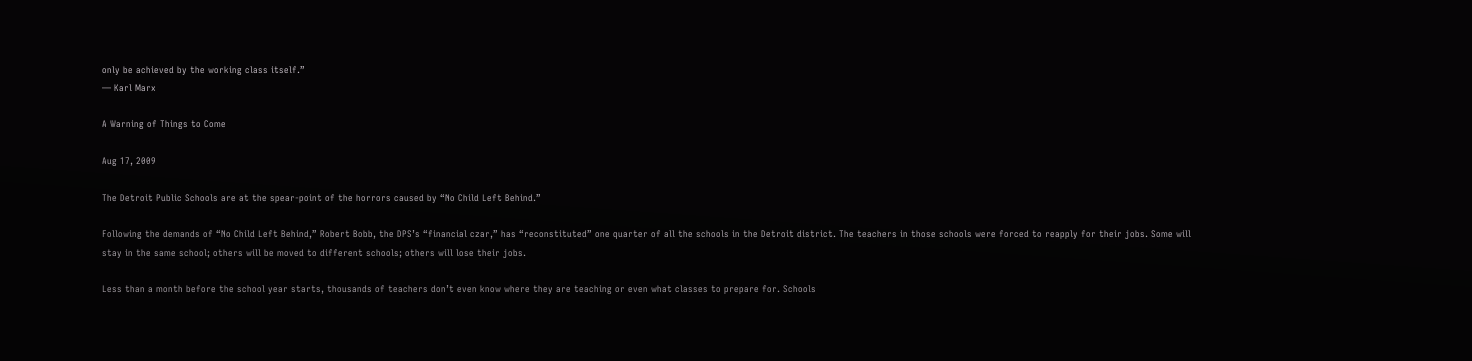only be achieved by the working class itself.”
— Karl Marx

A Warning of Things to Come

Aug 17, 2009

The Detroit Public Schools are at the spear-point of the horrors caused by “No Child Left Behind.”

Following the demands of “No Child Left Behind,” Robert Bobb, the DPS’s “financial czar,” has “reconstituted” one quarter of all the schools in the Detroit district. The teachers in those schools were forced to reapply for their jobs. Some will stay in the same school; others will be moved to different schools; others will lose their jobs.

Less than a month before the school year starts, thousands of teachers don’t even know where they are teaching or even what classes to prepare for. Schools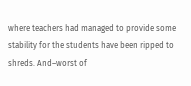where teachers had managed to provide some stability for the students have been ripped to shreds. And–worst of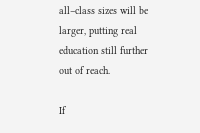all–class sizes will be larger, putting real education still further out of reach.

If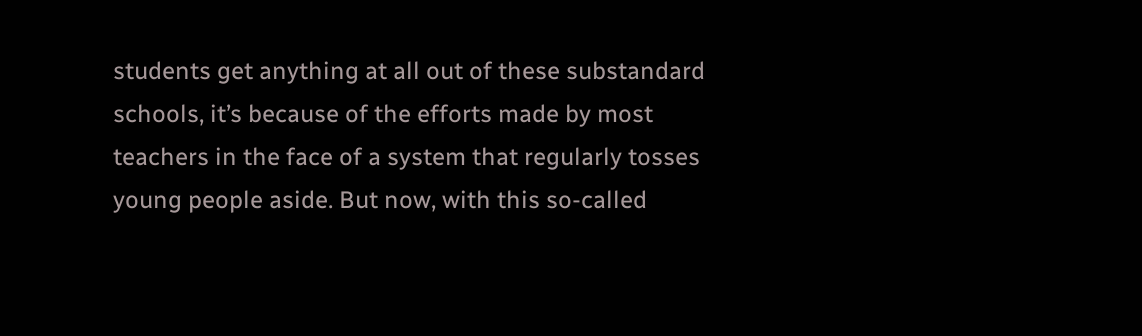students get anything at all out of these substandard schools, it’s because of the efforts made by most teachers in the face of a system that regularly tosses young people aside. But now, with this so-called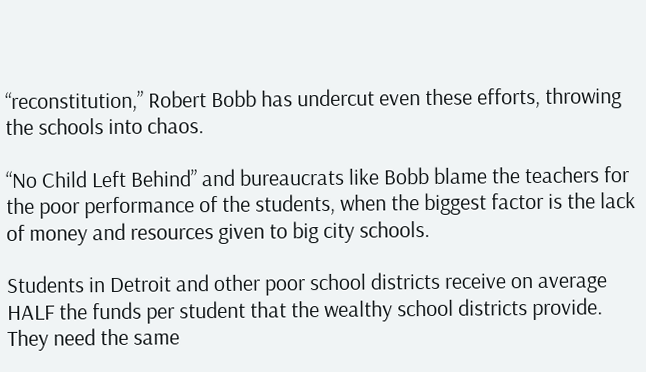“reconstitution,” Robert Bobb has undercut even these efforts, throwing the schools into chaos.

“No Child Left Behind” and bureaucrats like Bobb blame the teachers for the poor performance of the students, when the biggest factor is the lack of money and resources given to big city schools.

Students in Detroit and other poor school districts receive on average HALF the funds per student that the wealthy school districts provide. They need the same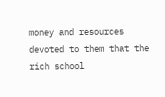money and resources devoted to them that the rich school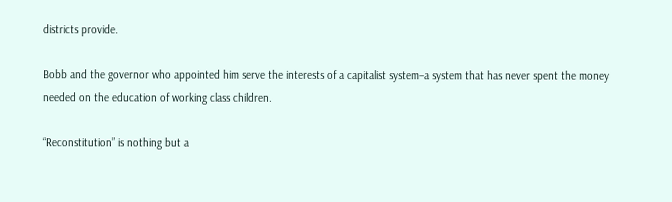districts provide.

Bobb and the governor who appointed him serve the interests of a capitalist system–a system that has never spent the money needed on the education of working class children.

“Reconstitution” is nothing but a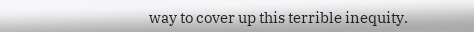way to cover up this terrible inequity.